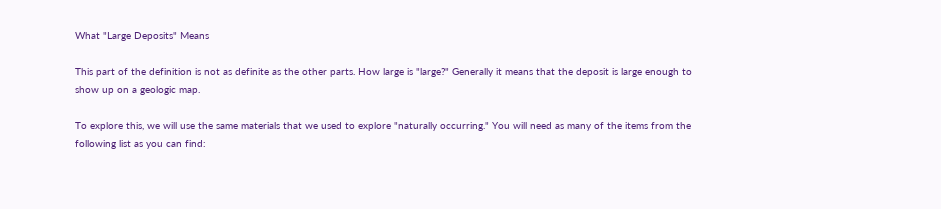What "Large Deposits" Means

This part of the definition is not as definite as the other parts. How large is "large?" Generally it means that the deposit is large enough to show up on a geologic map.

To explore this, we will use the same materials that we used to explore "naturally occurring." You will need as many of the items from the following list as you can find: